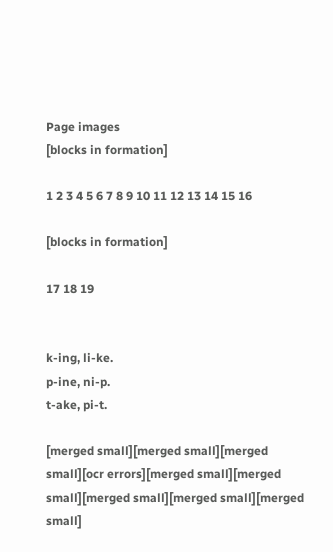Page images
[blocks in formation]

1 2 3 4 5 6 7 8 9 10 11 12 13 14 15 16

[blocks in formation]

17 18 19


k-ing, li-ke.
p-ine, ni-p.
t-ake, pi-t.

[merged small][merged small][merged small][ocr errors][merged small][merged small][merged small][merged small][merged small]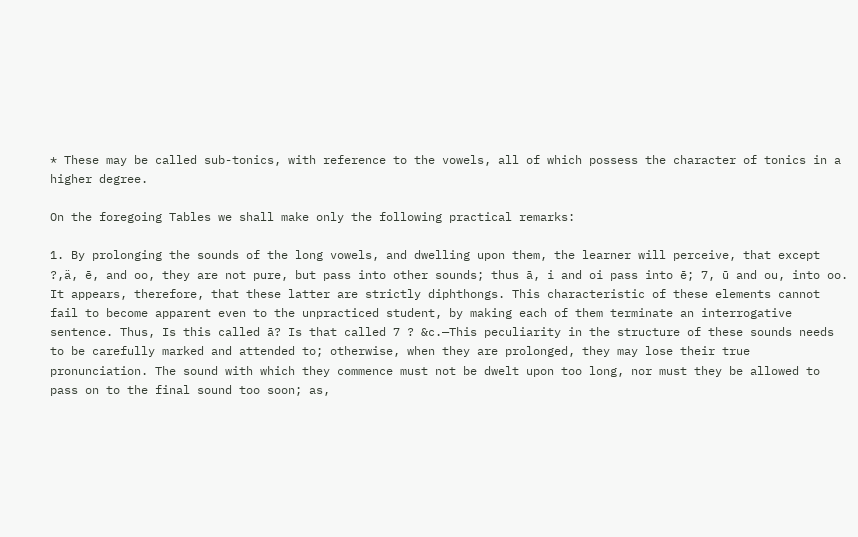* These may be called sub-tonics, with reference to the vowels, all of which possess the character of tonics in a higher degree.

On the foregoing Tables we shall make only the following practical remarks:

1. By prolonging the sounds of the long vowels, and dwelling upon them, the learner will perceive, that except ?,ä, ē, and oo, they are not pure, but pass into other sounds; thus ā, i and oi pass into ē; 7, ū and ou, into oo. It appears, therefore, that these latter are strictly diphthongs. This characteristic of these elements cannot fail to become apparent even to the unpracticed student, by making each of them terminate an interrogative sentence. Thus, Is this called ā? Is that called 7 ? &c.—This peculiarity in the structure of these sounds needs to be carefully marked and attended to; otherwise, when they are prolonged, they may lose their true pronunciation. The sound with which they commence must not be dwelt upon too long, nor must they be allowed to pass on to the final sound too soon; as,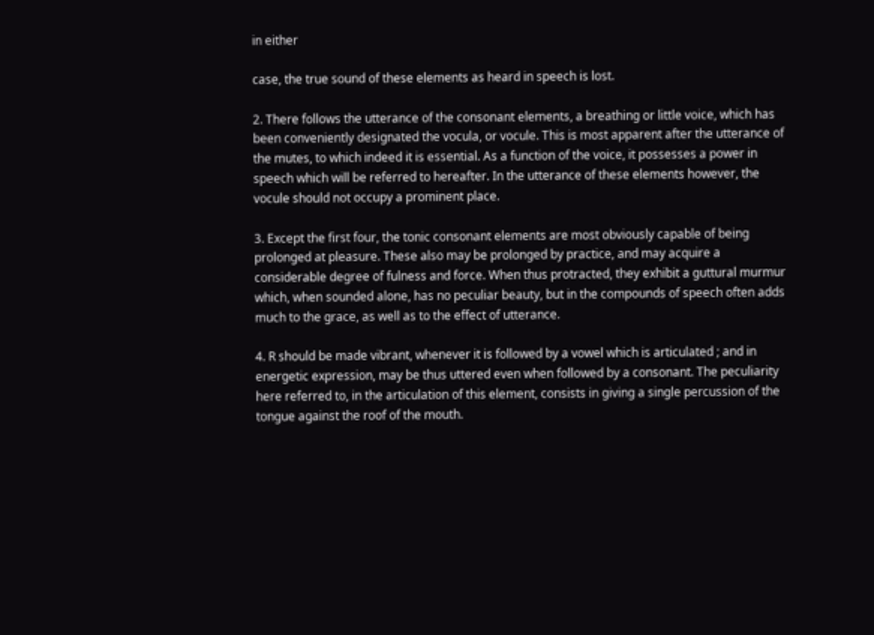in either

case, the true sound of these elements as heard in speech is lost.

2. There follows the utterance of the consonant elements, a breathing or little voice, which has been conveniently designated the vocula, or vocule. This is most apparent after the utterance of the mutes, to which indeed it is essential. As a function of the voice, it possesses a power in speech which will be referred to hereafter. In the utterance of these elements however, the vocule should not occupy a prominent place.

3. Except the first four, the tonic consonant elements are most obviously capable of being prolonged at pleasure. These also may be prolonged by practice, and may acquire a considerable degree of fulness and force. When thus protracted, they exhibit a guttural murmur which, when sounded alone, has no peculiar beauty, but in the compounds of speech often adds much to the grace, as well as to the effect of utterance.

4. R should be made vibrant, whenever it is followed by a vowel which is articulated ; and in energetic expression, may be thus uttered even when followed by a consonant. The peculiarity here referred to, in the articulation of this element, consists in giving a single percussion of the tongue against the roof of the mouth.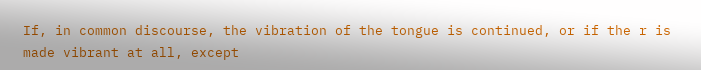If, in common discourse, the vibration of the tongue is continued, or if the r is made vibrant at all, except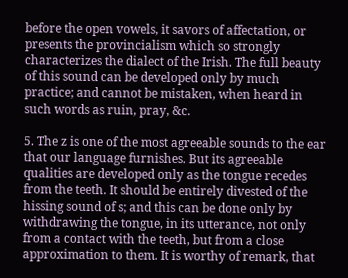before the open vowels, it savors of affectation, or presents the provincialism which so strongly characterizes the dialect of the Irish. The full beauty of this sound can be developed only by much practice; and cannot be mistaken, when heard in such words as ruin, pray, &c.

5. The z is one of the most agreeable sounds to the ear that our language furnishes. But its agreeable qualities are developed only as the tongue recedes from the teeth. It should be entirely divested of the hissing sound of s; and this can be done only by withdrawing the tongue, in its utterance, not only from a contact with the teeth, but from a close approximation to them. It is worthy of remark, that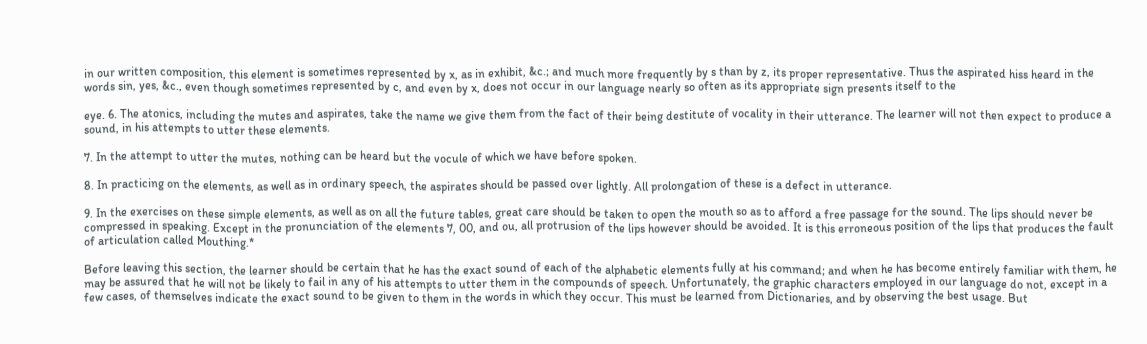in our written composition, this element is sometimes represented by x, as in exhibit, &c.; and much more frequently by s than by z, its proper representative. Thus the aspirated hiss heard in the words sin, yes, &c., even though sometimes represented by c, and even by x, does not occur in our language nearly so often as its appropriate sign presents itself to the

eye. 6. The atonics, including the mutes and aspirates, take the name we give them from the fact of their being destitute of vocality in their utterance. The learner will not then expect to produce a sound, in his attempts to utter these elements.

7. In the attempt to utter the mutes, nothing can be heard but the vocule of which we have before spoken.

8. In practicing on the elements, as well as in ordinary speech, the aspirates should be passed over lightly. All prolongation of these is a defect in utterance.

9. In the exercises on these simple elements, as well as on all the future tables, great care should be taken to open the mouth so as to afford a free passage for the sound. The lips should never be compressed in speaking. Except in the pronunciation of the elements 7, 00, and ou, all protrusion of the lips however should be avoided. It is this erroneous position of the lips that produces the fault of articulation called Mouthing.*

Before leaving this section, the learner should be certain that he has the exact sound of each of the alphabetic elements fully at his command; and when he has become entirely familiar with them, he may be assured that he will not be likely to fail in any of his attempts to utter them in the compounds of speech. Unfortunately, the graphic characters employed in our language do not, except in a few cases, of themselves indicate the exact sound to be given to them in the words in which they occur. This must be learned from Dictionaries, and by observing the best usage. But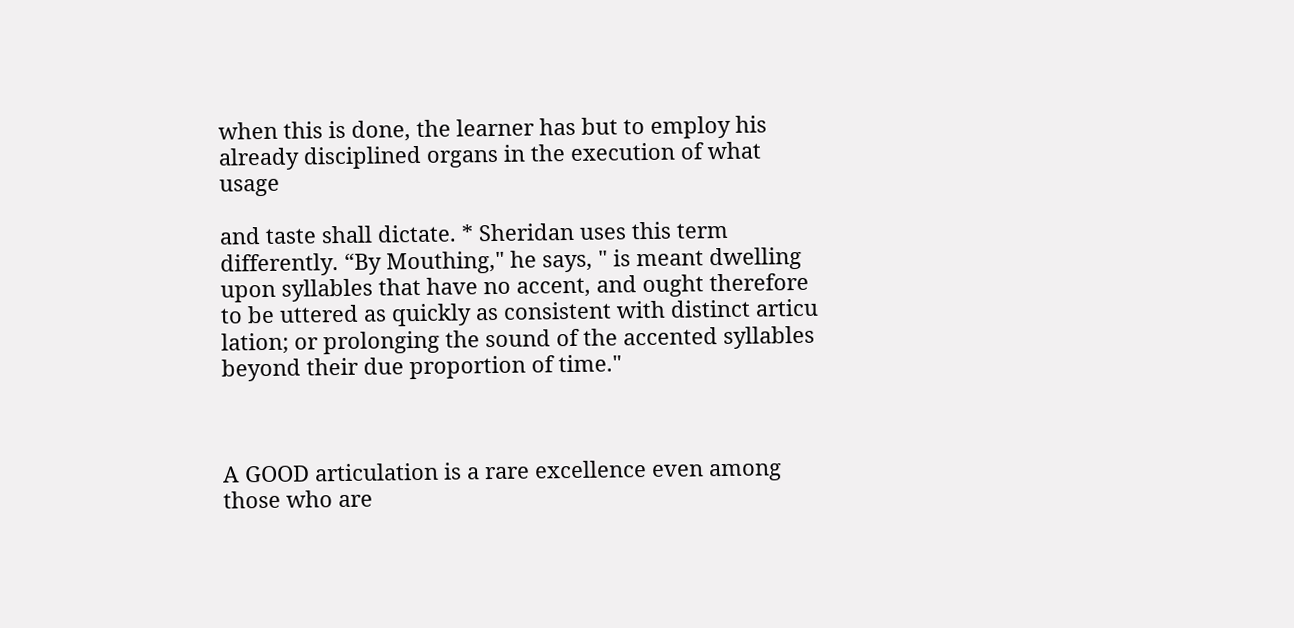when this is done, the learner has but to employ his already disciplined organs in the execution of what usage

and taste shall dictate. * Sheridan uses this term differently. “By Mouthing," he says, " is meant dwelling upon syllables that have no accent, and ought therefore to be uttered as quickly as consistent with distinct articu lation; or prolonging the sound of the accented syllables beyond their due proportion of time."



A GOOD articulation is a rare excellence even among those who are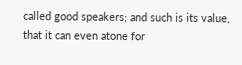called good speakers; and such is its value, that it can even atone for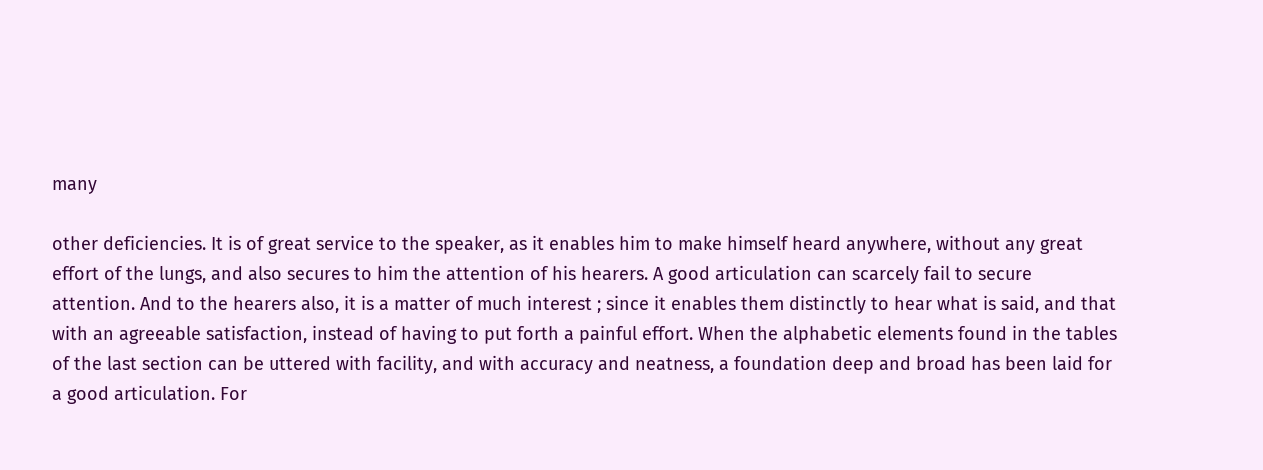many

other deficiencies. It is of great service to the speaker, as it enables him to make himself heard anywhere, without any great effort of the lungs, and also secures to him the attention of his hearers. A good articulation can scarcely fail to secure attention. And to the hearers also, it is a matter of much interest ; since it enables them distinctly to hear what is said, and that with an agreeable satisfaction, instead of having to put forth a painful effort. When the alphabetic elements found in the tables of the last section can be uttered with facility, and with accuracy and neatness, a foundation deep and broad has been laid for a good articulation. For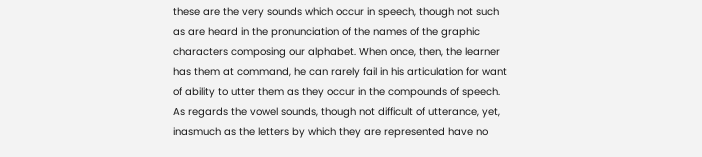these are the very sounds which occur in speech, though not such as are heard in the pronunciation of the names of the graphic characters composing our alphabet. When once, then, the learner has them at command, he can rarely fail in his articulation for want of ability to utter them as they occur in the compounds of speech. As regards the vowel sounds, though not difficult of utterance, yet, inasmuch as the letters by which they are represented have no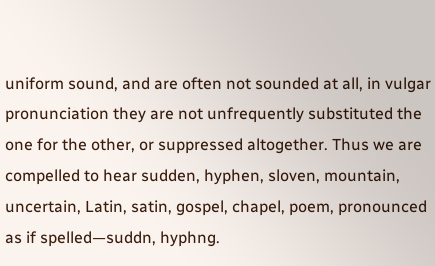uniform sound, and are often not sounded at all, in vulgar pronunciation they are not unfrequently substituted the one for the other, or suppressed altogether. Thus we are compelled to hear sudden, hyphen, sloven, mountain, uncertain, Latin, satin, gospel, chapel, poem, pronounced as if spelled—suddn, hyphng.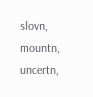slovn, mountn, uncertn,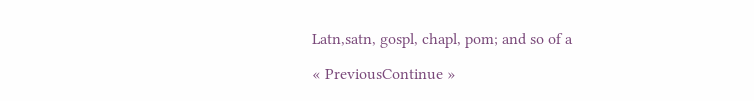Latn,satn, gospl, chapl, pom; and so of a

« PreviousContinue »